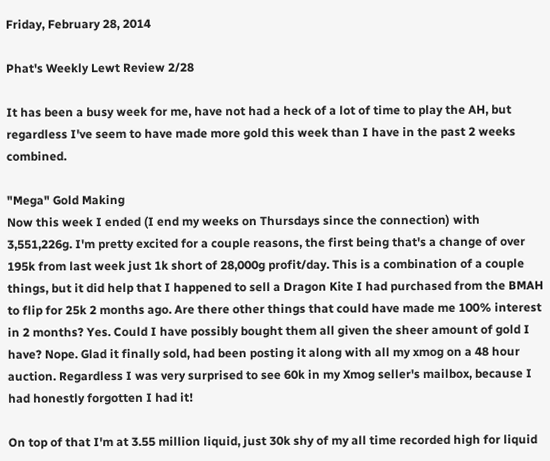Friday, February 28, 2014

Phat's Weekly Lewt Review 2/28

It has been a busy week for me, have not had a heck of a lot of time to play the AH, but regardless I've seem to have made more gold this week than I have in the past 2 weeks combined.

"Mega" Gold Making
Now this week I ended (I end my weeks on Thursdays since the connection) with 3,551,226g. I'm pretty excited for a couple reasons, the first being that's a change of over 195k from last week just 1k short of 28,000g profit/day. This is a combination of a couple things, but it did help that I happened to sell a Dragon Kite I had purchased from the BMAH to flip for 25k 2 months ago. Are there other things that could have made me 100% interest in 2 months? Yes. Could I have possibly bought them all given the sheer amount of gold I have? Nope. Glad it finally sold, had been posting it along with all my xmog on a 48 hour auction. Regardless I was very surprised to see 60k in my Xmog seller's mailbox, because I had honestly forgotten I had it!

On top of that I'm at 3.55 million liquid, just 30k shy of my all time recorded high for liquid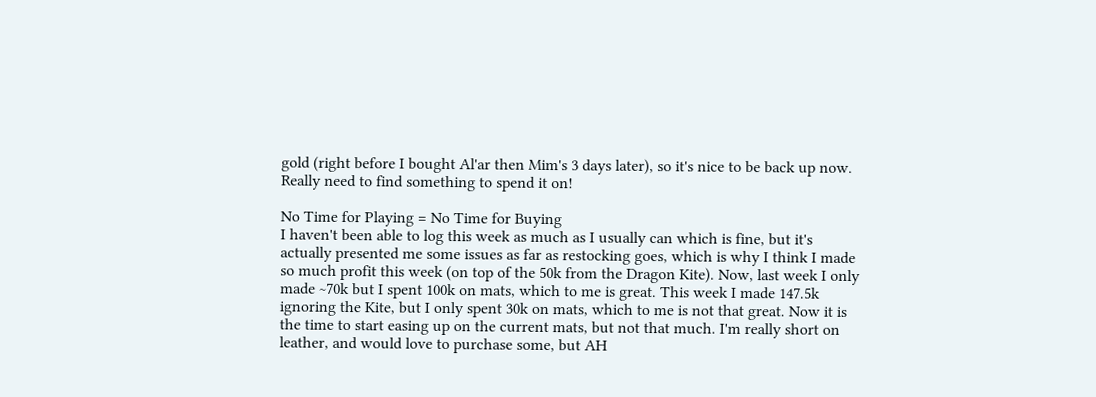gold (right before I bought Al'ar then Mim's 3 days later), so it's nice to be back up now. Really need to find something to spend it on!

No Time for Playing = No Time for Buying
I haven't been able to log this week as much as I usually can which is fine, but it's actually presented me some issues as far as restocking goes, which is why I think I made so much profit this week (on top of the 50k from the Dragon Kite). Now, last week I only made ~70k but I spent 100k on mats, which to me is great. This week I made 147.5k ignoring the Kite, but I only spent 30k on mats, which to me is not that great. Now it is the time to start easing up on the current mats, but not that much. I'm really short on leather, and would love to purchase some, but AH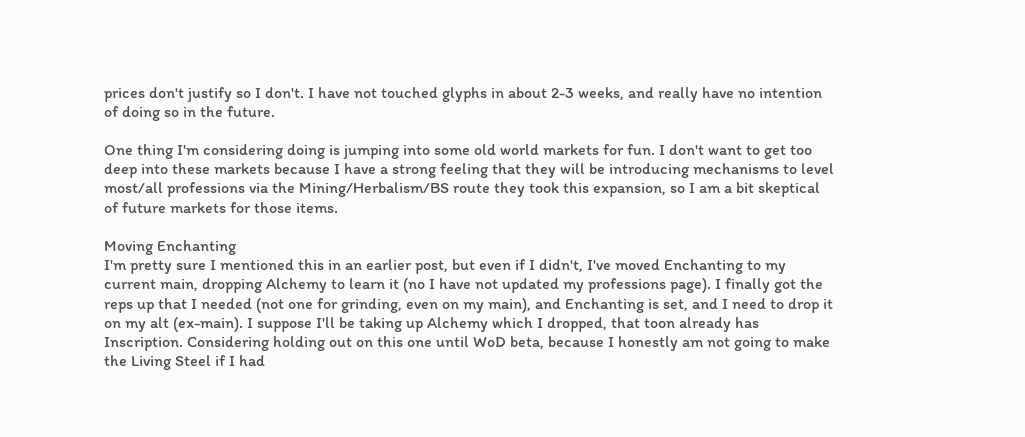prices don't justify so I don't. I have not touched glyphs in about 2-3 weeks, and really have no intention of doing so in the future.

One thing I'm considering doing is jumping into some old world markets for fun. I don't want to get too deep into these markets because I have a strong feeling that they will be introducing mechanisms to level most/all professions via the Mining/Herbalism/BS route they took this expansion, so I am a bit skeptical of future markets for those items.

Moving Enchanting
I'm pretty sure I mentioned this in an earlier post, but even if I didn't, I've moved Enchanting to my current main, dropping Alchemy to learn it (no I have not updated my professions page). I finally got the reps up that I needed (not one for grinding, even on my main), and Enchanting is set, and I need to drop it on my alt (ex-main). I suppose I'll be taking up Alchemy which I dropped, that toon already has Inscription. Considering holding out on this one until WoD beta, because I honestly am not going to make the Living Steel if I had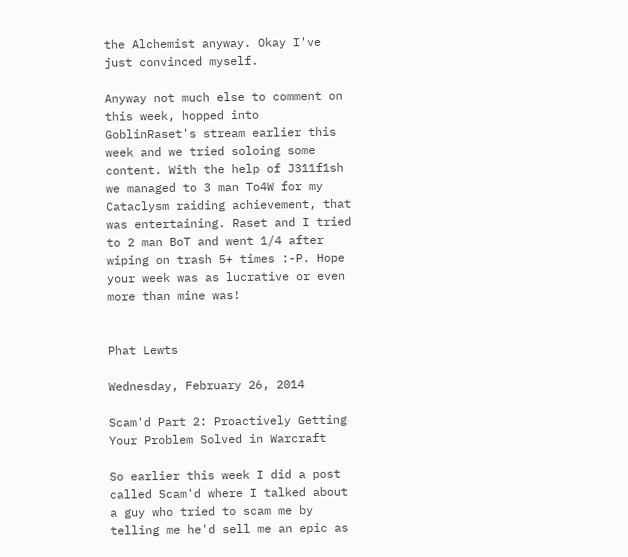the Alchemist anyway. Okay I've just convinced myself.

Anyway not much else to comment on this week, hopped into GoblinRaset's stream earlier this week and we tried soloing some content. With the help of J311f1sh we managed to 3 man To4W for my Cataclysm raiding achievement, that was entertaining. Raset and I tried to 2 man BoT and went 1/4 after wiping on trash 5+ times :-P. Hope your week was as lucrative or even more than mine was!


Phat Lewts

Wednesday, February 26, 2014

Scam'd Part 2: Proactively Getting Your Problem Solved in Warcraft

So earlier this week I did a post called Scam'd where I talked about a guy who tried to scam me by telling me he'd sell me an epic as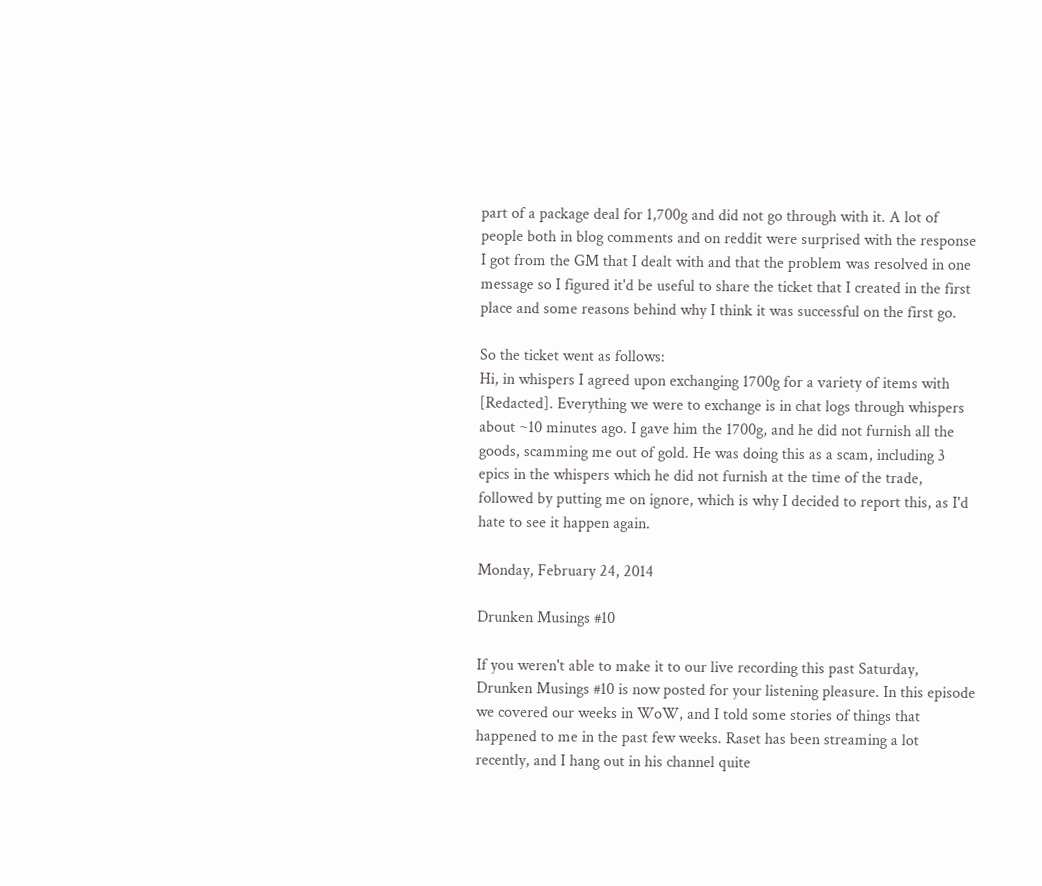part of a package deal for 1,700g and did not go through with it. A lot of people both in blog comments and on reddit were surprised with the response I got from the GM that I dealt with and that the problem was resolved in one message so I figured it'd be useful to share the ticket that I created in the first place and some reasons behind why I think it was successful on the first go.

So the ticket went as follows:
Hi, in whispers I agreed upon exchanging 1700g for a variety of items with [Redacted]. Everything we were to exchange is in chat logs through whispers about ~10 minutes ago. I gave him the 1700g, and he did not furnish all the goods, scamming me out of gold. He was doing this as a scam, including 3 epics in the whispers which he did not furnish at the time of the trade, followed by putting me on ignore, which is why I decided to report this, as I'd hate to see it happen again.

Monday, February 24, 2014

Drunken Musings #10

If you weren't able to make it to our live recording this past Saturday, Drunken Musings #10 is now posted for your listening pleasure. In this episode we covered our weeks in WoW, and I told some stories of things that happened to me in the past few weeks. Raset has been streaming a lot recently, and I hang out in his channel quite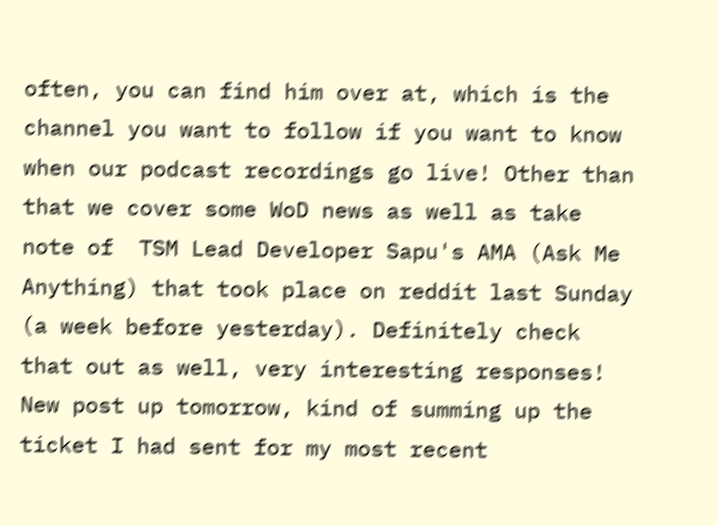often, you can find him over at, which is the channel you want to follow if you want to know when our podcast recordings go live! Other than that we cover some WoD news as well as take note of  TSM Lead Developer Sapu's AMA (Ask Me Anything) that took place on reddit last Sunday (a week before yesterday). Definitely check that out as well, very interesting responses! New post up tomorrow, kind of summing up the ticket I had sent for my most recent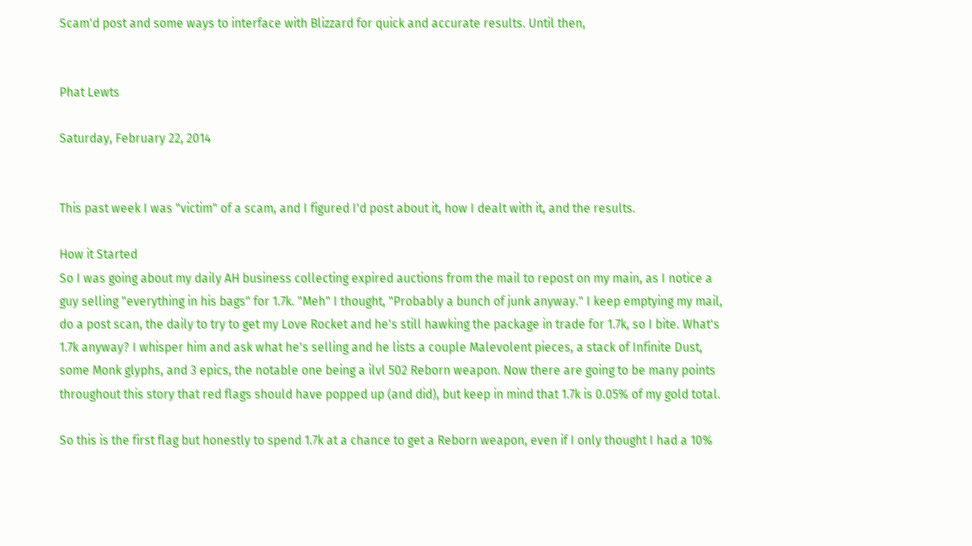Scam'd post and some ways to interface with Blizzard for quick and accurate results. Until then,


Phat Lewts

Saturday, February 22, 2014


This past week I was "victim" of a scam, and I figured I'd post about it, how I dealt with it, and the results.

How it Started
So I was going about my daily AH business collecting expired auctions from the mail to repost on my main, as I notice a guy selling "everything in his bags" for 1.7k. "Meh" I thought, "Probably a bunch of junk anyway." I keep emptying my mail, do a post scan, the daily to try to get my Love Rocket and he's still hawking the package in trade for 1.7k, so I bite. What's 1.7k anyway? I whisper him and ask what he's selling and he lists a couple Malevolent pieces, a stack of Infinite Dust, some Monk glyphs, and 3 epics, the notable one being a ilvl 502 Reborn weapon. Now there are going to be many points throughout this story that red flags should have popped up (and did), but keep in mind that 1.7k is 0.05% of my gold total.

So this is the first flag but honestly to spend 1.7k at a chance to get a Reborn weapon, even if I only thought I had a 10%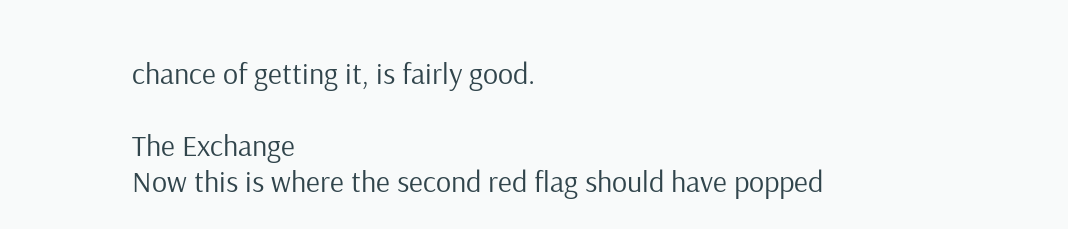chance of getting it, is fairly good.

The Exchange
Now this is where the second red flag should have popped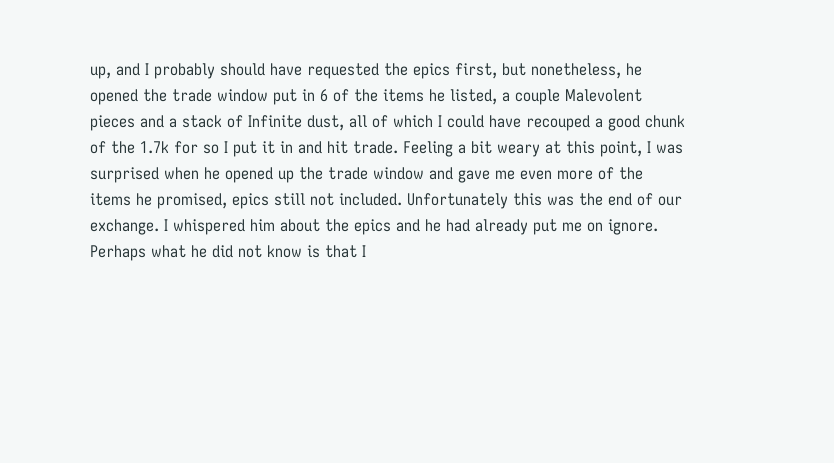up, and I probably should have requested the epics first, but nonetheless, he opened the trade window put in 6 of the items he listed, a couple Malevolent pieces and a stack of Infinite dust, all of which I could have recouped a good chunk of the 1.7k for so I put it in and hit trade. Feeling a bit weary at this point, I was surprised when he opened up the trade window and gave me even more of the items he promised, epics still not included. Unfortunately this was the end of our exchange. I whispered him about the epics and he had already put me on ignore. Perhaps what he did not know is that I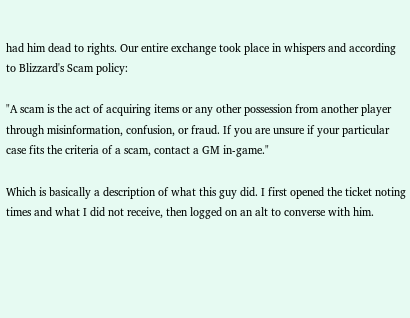had him dead to rights. Our entire exchange took place in whispers and according to Blizzard's Scam policy:

"A scam is the act of acquiring items or any other possession from another player through misinformation, confusion, or fraud. If you are unsure if your particular case fits the criteria of a scam, contact a GM in-game."

Which is basically a description of what this guy did. I first opened the ticket noting times and what I did not receive, then logged on an alt to converse with him.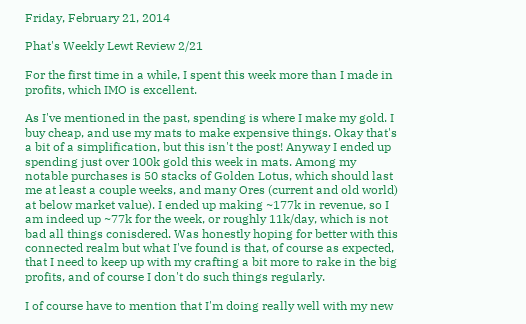Friday, February 21, 2014

Phat's Weekly Lewt Review 2/21

For the first time in a while, I spent this week more than I made in profits, which IMO is excellent.

As I've mentioned in the past, spending is where I make my gold. I buy cheap, and use my mats to make expensive things. Okay that's a bit of a simplification, but this isn't the post! Anyway I ended up spending just over 100k gold this week in mats. Among my notable purchases is 50 stacks of Golden Lotus, which should last me at least a couple weeks, and many Ores (current and old world) at below market value). I ended up making ~177k in revenue, so I am indeed up ~77k for the week, or roughly 11k/day, which is not bad all things conisdered. Was honestly hoping for better with this connected realm but what I've found is that, of course as expected, that I need to keep up with my crafting a bit more to rake in the big profits, and of course I don't do such things regularly.

I of course have to mention that I'm doing really well with my new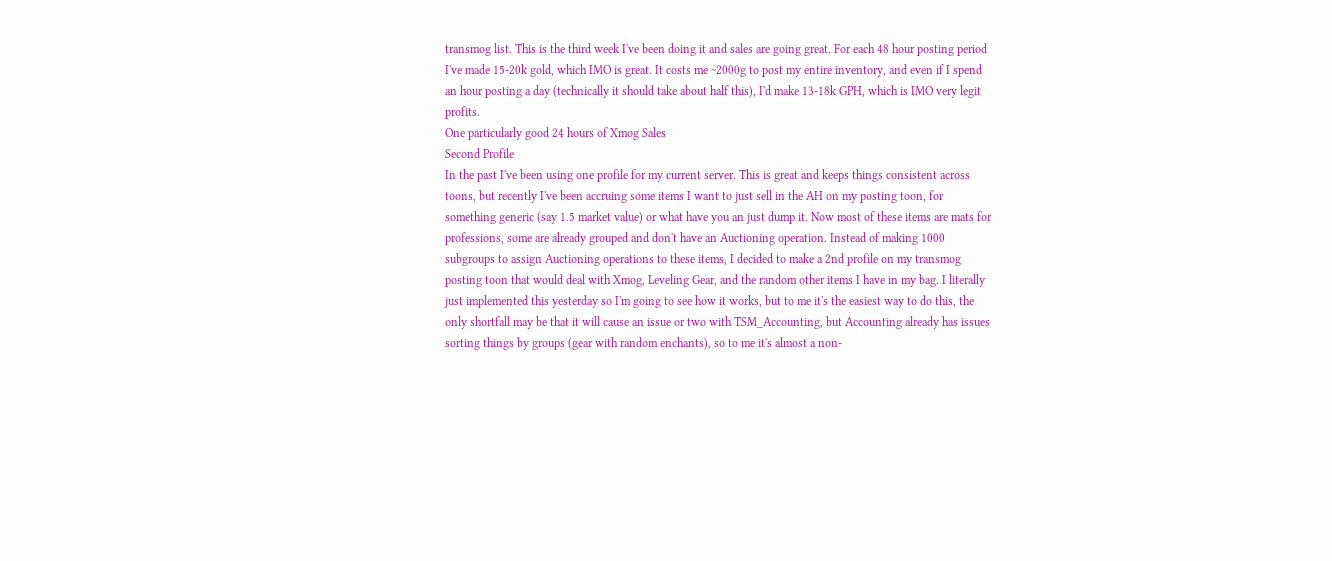transmog list. This is the third week I've been doing it and sales are going great. For each 48 hour posting period I've made 15-20k gold, which IMO is great. It costs me ~2000g to post my entire inventory, and even if I spend an hour posting a day (technically it should take about half this), I'd make 13-18k GPH, which is IMO very legit profits.
One particularly good 24 hours of Xmog Sales
Second Profile
In the past I've been using one profile for my current server. This is great and keeps things consistent across toons, but recently I've been accruing some items I want to just sell in the AH on my posting toon, for something generic (say 1.5 market value) or what have you an just dump it. Now most of these items are mats for professions, some are already grouped and don't have an Auctioning operation. Instead of making 1000 subgroups to assign Auctioning operations to these items, I decided to make a 2nd profile on my transmog posting toon that would deal with Xmog, Leveling Gear, and the random other items I have in my bag. I literally just implemented this yesterday so I'm going to see how it works, but to me it's the easiest way to do this, the only shortfall may be that it will cause an issue or two with TSM_Accounting, but Accounting already has issues sorting things by groups (gear with random enchants), so to me it's almost a non-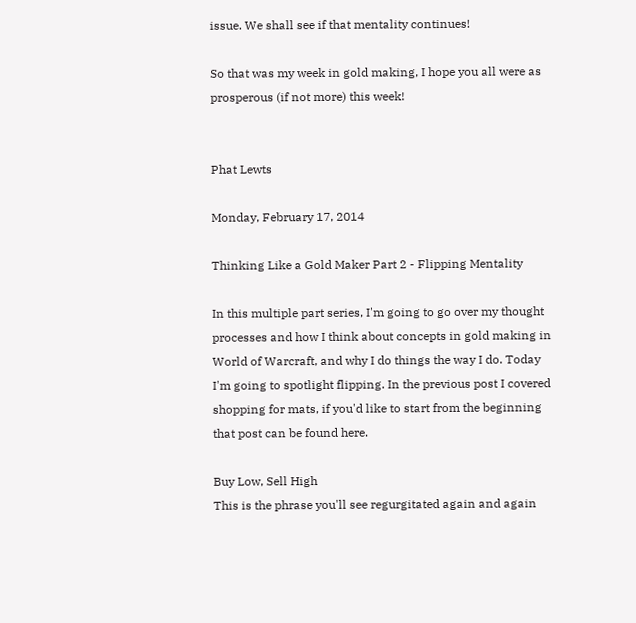issue. We shall see if that mentality continues!

So that was my week in gold making, I hope you all were as prosperous (if not more) this week!


Phat Lewts

Monday, February 17, 2014

Thinking Like a Gold Maker Part 2 - Flipping Mentality

In this multiple part series, I'm going to go over my thought processes and how I think about concepts in gold making in World of Warcraft, and why I do things the way I do. Today I'm going to spotlight flipping. In the previous post I covered shopping for mats, if you'd like to start from the beginning that post can be found here.

Buy Low, Sell High
This is the phrase you'll see regurgitated again and again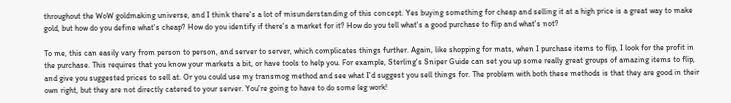throughout the WoW goldmaking universe, and I think there's a lot of misunderstanding of this concept. Yes buying something for cheap and selling it at a high price is a great way to make gold, but how do you define what's cheap? How do you identify if there's a market for it? How do you tell what's a good purchase to flip and what's not?

To me, this can easily vary from person to person, and server to server, which complicates things further. Again, like shopping for mats, when I purchase items to flip, I look for the profit in the purchase. This requires that you know your markets a bit, or have tools to help you. For example, Sterling's Sniper Guide can set you up some really great groups of amazing items to flip, and give you suggested prices to sell at. Or you could use my transmog method and see what I'd suggest you sell things for. The problem with both these methods is that they are good in their own right, but they are not directly catered to your server. You're going to have to do some leg work!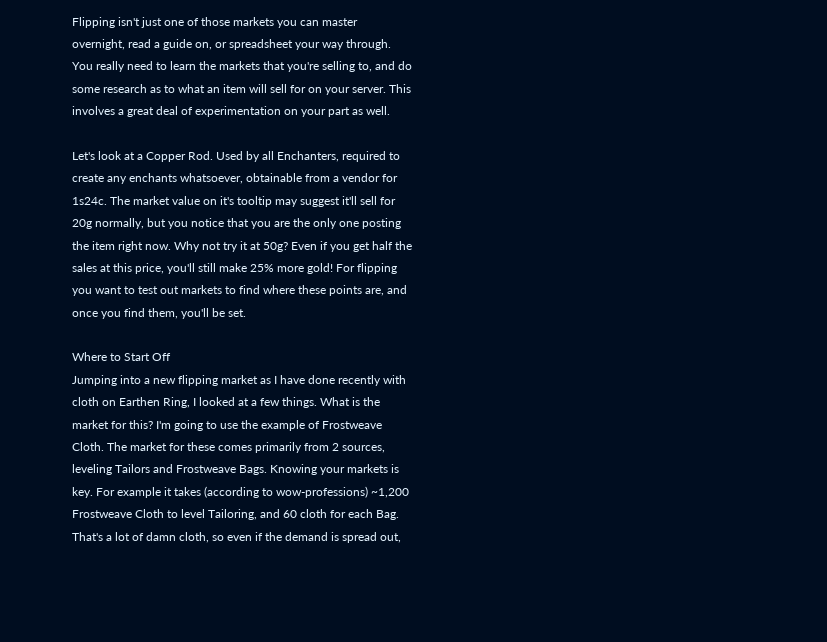Flipping isn't just one of those markets you can master overnight, read a guide on, or spreadsheet your way through. You really need to learn the markets that you're selling to, and do some research as to what an item will sell for on your server. This involves a great deal of experimentation on your part as well.

Let's look at a Copper Rod. Used by all Enchanters, required to create any enchants whatsoever, obtainable from a vendor for 1s24c. The market value on it's tooltip may suggest it'll sell for 20g normally, but you notice that you are the only one posting the item right now. Why not try it at 50g? Even if you get half the sales at this price, you'll still make 25% more gold! For flipping you want to test out markets to find where these points are, and once you find them, you'll be set.

Where to Start Off
Jumping into a new flipping market as I have done recently with cloth on Earthen Ring, I looked at a few things. What is the market for this? I'm going to use the example of Frostweave Cloth. The market for these comes primarily from 2 sources, leveling Tailors and Frostweave Bags. Knowing your markets is key. For example it takes (according to wow-professions) ~1,200 Frostweave Cloth to level Tailoring, and 60 cloth for each Bag. That's a lot of damn cloth, so even if the demand is spread out,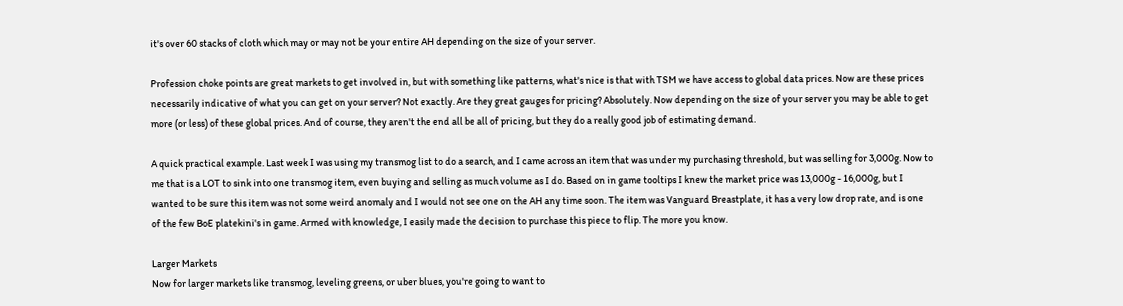it's over 60 stacks of cloth which may or may not be your entire AH depending on the size of your server.

Profession choke points are great markets to get involved in, but with something like patterns, what's nice is that with TSM we have access to global data prices. Now are these prices necessarily indicative of what you can get on your server? Not exactly. Are they great gauges for pricing? Absolutely. Now depending on the size of your server you may be able to get more (or less) of these global prices. And of course, they aren't the end all be all of pricing, but they do a really good job of estimating demand.

A quick practical example. Last week I was using my transmog list to do a search, and I came across an item that was under my purchasing threshold, but was selling for 3,000g. Now to me that is a LOT to sink into one transmog item, even buying and selling as much volume as I do. Based on in game tooltips I knew the market price was 13,000g - 16,000g, but I wanted to be sure this item was not some weird anomaly and I would not see one on the AH any time soon. The item was Vanguard Breastplate, it has a very low drop rate, and is one of the few BoE platekini's in game. Armed with knowledge, I easily made the decision to purchase this piece to flip. The more you know.

Larger Markets
Now for larger markets like transmog, leveling greens, or uber blues, you're going to want to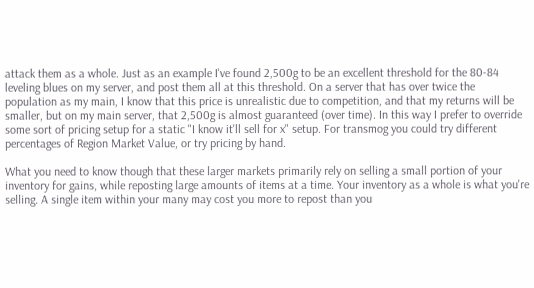attack them as a whole. Just as an example I've found 2,500g to be an excellent threshold for the 80-84 leveling blues on my server, and post them all at this threshold. On a server that has over twice the population as my main, I know that this price is unrealistic due to competition, and that my returns will be smaller, but on my main server, that 2,500g is almost guaranteed (over time). In this way I prefer to override some sort of pricing setup for a static "I know it'll sell for x" setup. For transmog you could try different percentages of Region Market Value, or try pricing by hand.

What you need to know though that these larger markets primarily rely on selling a small portion of your inventory for gains, while reposting large amounts of items at a time. Your inventory as a whole is what you're selling. A single item within your many may cost you more to repost than you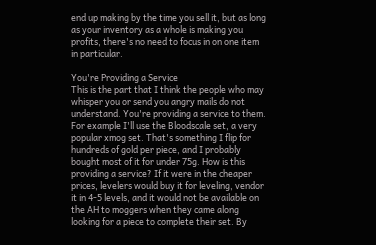end up making by the time you sell it, but as long as your inventory as a whole is making you profits, there's no need to focus in on one item in particular.

You're Providing a Service
This is the part that I think the people who may whisper you or send you angry mails do not understand. You're providing a service to them. For example I'll use the Bloodscale set, a very popular xmog set. That's something I flip for hundreds of gold per piece, and I probably bought most of it for under 75g. How is this providing a service? If it were in the cheaper prices, levelers would buy it for leveling, vendor it in 4-5 levels, and it would not be available on the AH to moggers when they came along looking for a piece to complete their set. By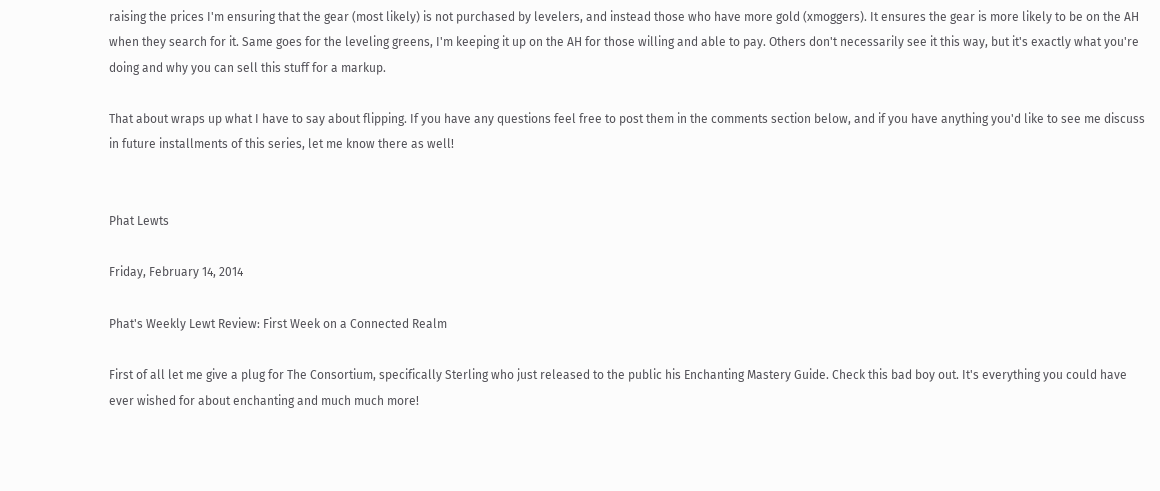raising the prices I'm ensuring that the gear (most likely) is not purchased by levelers, and instead those who have more gold (xmoggers). It ensures the gear is more likely to be on the AH when they search for it. Same goes for the leveling greens, I'm keeping it up on the AH for those willing and able to pay. Others don't necessarily see it this way, but it's exactly what you're doing and why you can sell this stuff for a markup.

That about wraps up what I have to say about flipping. If you have any questions feel free to post them in the comments section below, and if you have anything you'd like to see me discuss in future installments of this series, let me know there as well!


Phat Lewts

Friday, February 14, 2014

Phat's Weekly Lewt Review: First Week on a Connected Realm

First of all let me give a plug for The Consortium, specifically Sterling who just released to the public his Enchanting Mastery Guide. Check this bad boy out. It's everything you could have ever wished for about enchanting and much much more!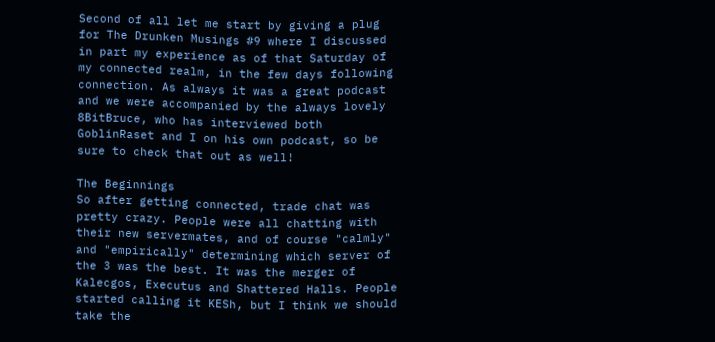Second of all let me start by giving a plug for The Drunken Musings #9 where I discussed in part my experience as of that Saturday of my connected realm, in the few days following connection. As always it was a great podcast and we were accompanied by the always lovely 8BitBruce, who has interviewed both GoblinRaset and I on his own podcast, so be sure to check that out as well!

The Beginnings
So after getting connected, trade chat was pretty crazy. People were all chatting with their new servermates, and of course "calmly" and "empirically" determining which server of the 3 was the best. It was the merger of Kalecgos, Executus and Shattered Halls. People started calling it KESh, but I think we should take the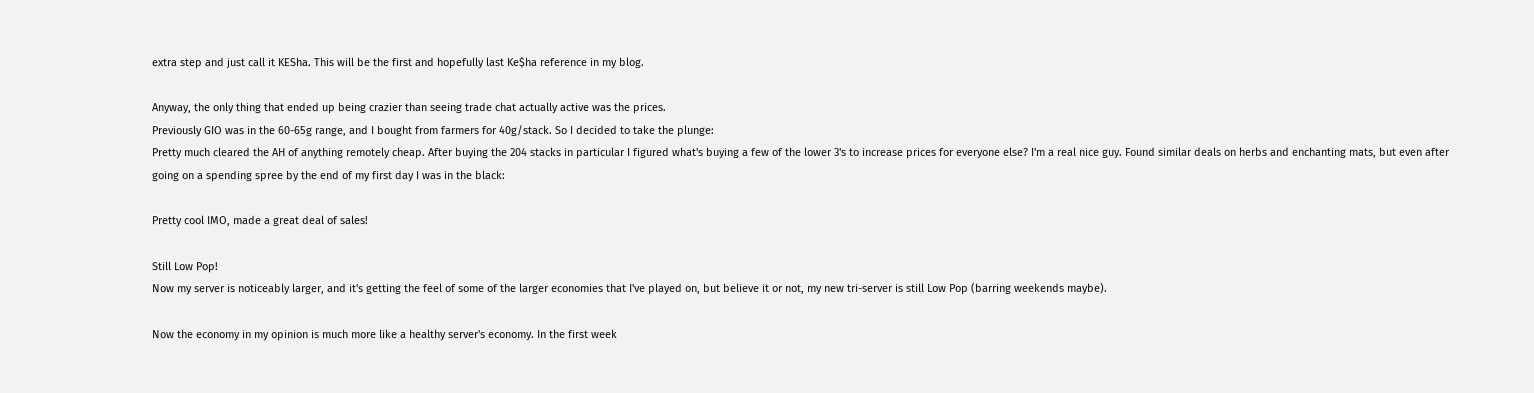extra step and just call it KESha. This will be the first and hopefully last Ke$ha reference in my blog.

Anyway, the only thing that ended up being crazier than seeing trade chat actually active was the prices.
Previously GIO was in the 60-65g range, and I bought from farmers for 40g/stack. So I decided to take the plunge:
Pretty much cleared the AH of anything remotely cheap. After buying the 204 stacks in particular I figured what's buying a few of the lower 3's to increase prices for everyone else? I'm a real nice guy. Found similar deals on herbs and enchanting mats, but even after going on a spending spree by the end of my first day I was in the black:

Pretty cool IMO, made a great deal of sales!

Still Low Pop!
Now my server is noticeably larger, and it's getting the feel of some of the larger economies that I've played on, but believe it or not, my new tri-server is still Low Pop (barring weekends maybe).

Now the economy in my opinion is much more like a healthy server's economy. In the first week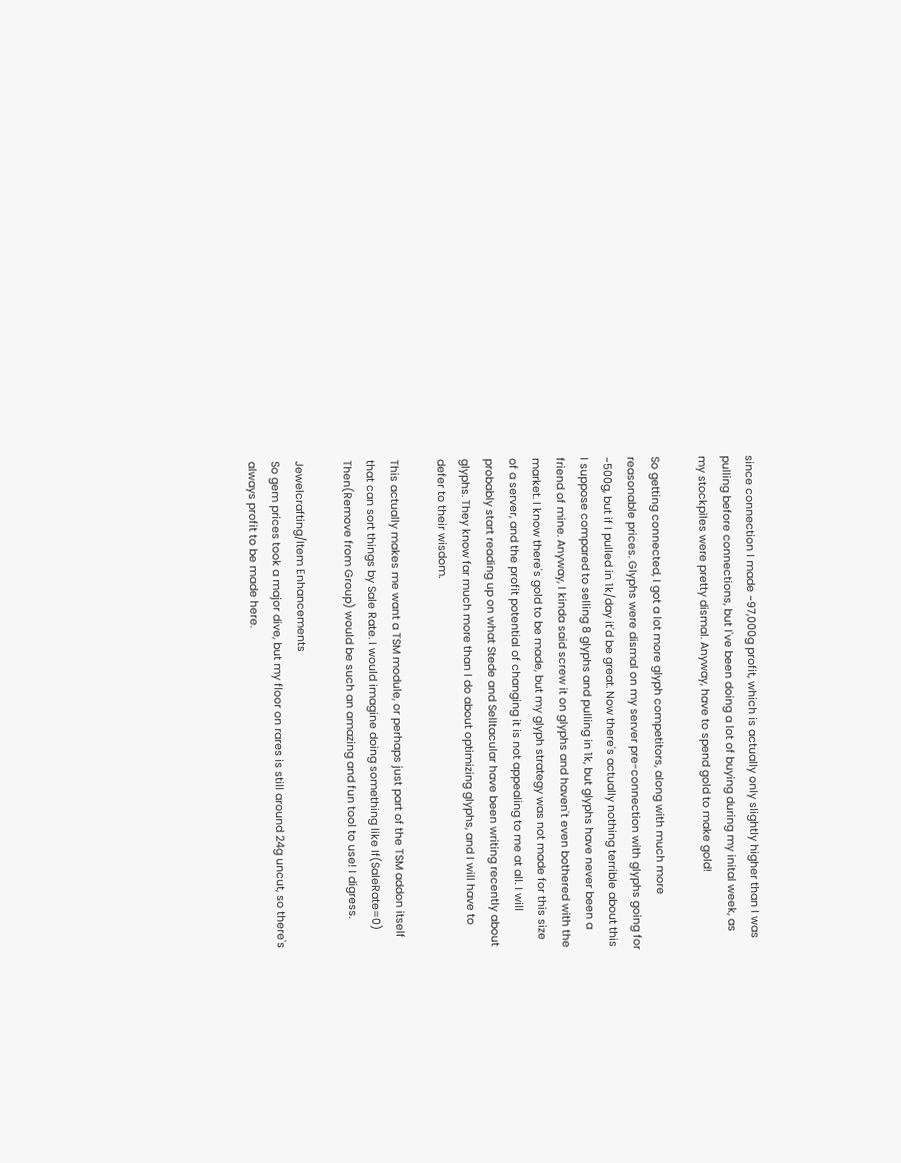since connection I made ~97,000g profit, which is actually only slightly higher than I was pulling before connections, but I've been doing a lot of buying during my inital week, as my stockpiles were pretty dismal. Anyway, have to spend gold to make gold!

So getting connected, I got a lot more glyph competitors, along with much more reasonable prices. Glyphs were dismal on my server pre-connection with glyphs going for ~500g, but if I pulled in 1k/day it'd be great. Now there's actually nothing terrible about this I suppose compared to selling 8 glyphs and pulling in 1k, but glyphs have never been a friend of mine. Anyway, I kinda said screw it on glyphs and haven't even bothered with the market. I know there's gold to be made, but my glyph strategy was not made for this size of a server, and the profit potential of changing it is not appealing to me at all. I will probably start reading up on what Stede and Selltacular have been writing recently about glyphs. They know far much more than I do about optimizing glyphs, and I will have to defer to their wisdom.

This actually makes me want a TSM module, or perhaps just part of the TSM addon itself that can sort things by Sale Rate. I would imagine doing something like If(SaleRate=0) Then(Remove from Group) would be such an amazing and fun tool to use! I digress.

Jewelcrafting/Item Enhancements
So gem prices took a major dive, but my floor on rares is still around 24g uncut, so there's always profit to be made here.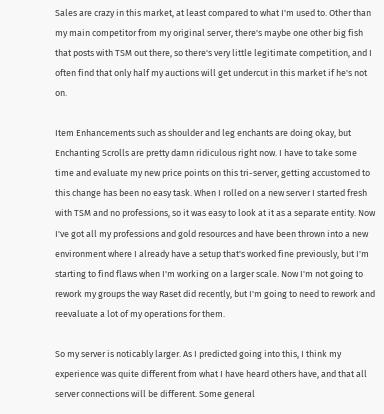Sales are crazy in this market, at least compared to what I'm used to. Other than my main competitor from my original server, there's maybe one other big fish that posts with TSM out there, so there's very little legitimate competition, and I often find that only half my auctions will get undercut in this market if he's not on.

Item Enhancements such as shoulder and leg enchants are doing okay, but Enchanting Scrolls are pretty damn ridiculous right now. I have to take some time and evaluate my new price points on this tri-server, getting accustomed to this change has been no easy task. When I rolled on a new server I started fresh with TSM and no professions, so it was easy to look at it as a separate entity. Now I've got all my professions and gold resources and have been thrown into a new environment where I already have a setup that's worked fine previously, but I'm starting to find flaws when I'm working on a larger scale. Now I'm not going to rework my groups the way Raset did recently, but I'm going to need to rework and reevaluate a lot of my operations for them.

So my server is noticably larger. As I predicted going into this, I think my experience was quite different from what I have heard others have, and that all server connections will be different. Some general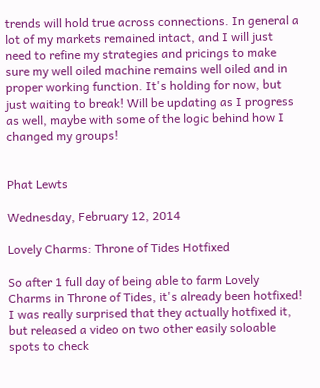trends will hold true across connections. In general a lot of my markets remained intact, and I will just need to refine my strategies and pricings to make sure my well oiled machine remains well oiled and in proper working function. It's holding for now, but just waiting to break! Will be updating as I progress as well, maybe with some of the logic behind how I changed my groups!


Phat Lewts

Wednesday, February 12, 2014

Lovely Charms: Throne of Tides Hotfixed

So after 1 full day of being able to farm Lovely Charms in Throne of Tides, it's already been hotfixed! I was really surprised that they actually hotfixed it, but released a video on two other easily soloable spots to check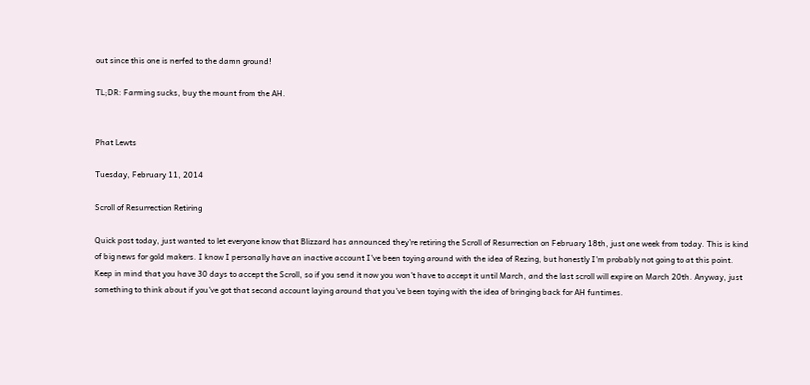out since this one is nerfed to the damn ground!

TL;DR: Farming sucks, buy the mount from the AH.


Phat Lewts

Tuesday, February 11, 2014

Scroll of Resurrection Retiring

Quick post today, just wanted to let everyone know that Blizzard has announced they're retiring the Scroll of Resurrection on February 18th, just one week from today. This is kind of big news for gold makers. I know I personally have an inactive account I've been toying around with the idea of Rezing, but honestly I'm probably not going to at this point. Keep in mind that you have 30 days to accept the Scroll, so if you send it now you won't have to accept it until March, and the last scroll will expire on March 20th. Anyway, just something to think about if you've got that second account laying around that you've been toying with the idea of bringing back for AH funtimes.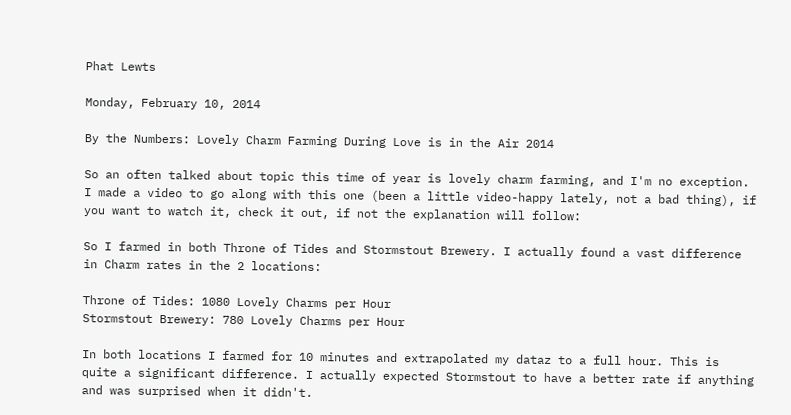Phat Lewts

Monday, February 10, 2014

By the Numbers: Lovely Charm Farming During Love is in the Air 2014

So an often talked about topic this time of year is lovely charm farming, and I'm no exception. I made a video to go along with this one (been a little video-happy lately, not a bad thing), if you want to watch it, check it out, if not the explanation will follow:

So I farmed in both Throne of Tides and Stormstout Brewery. I actually found a vast difference in Charm rates in the 2 locations:

Throne of Tides: 1080 Lovely Charms per Hour
Stormstout Brewery: 780 Lovely Charms per Hour

In both locations I farmed for 10 minutes and extrapolated my dataz to a full hour. This is quite a significant difference. I actually expected Stormstout to have a better rate if anything and was surprised when it didn't.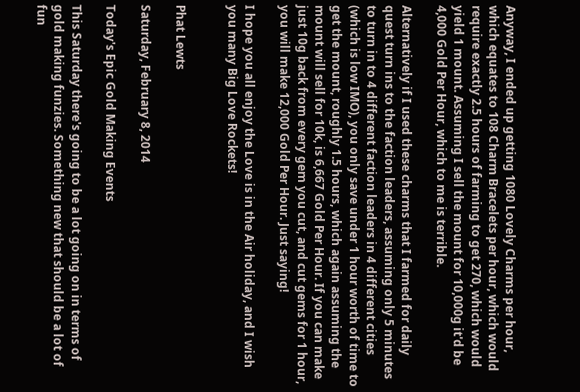Anyway, I ended up getting 1080 Lovely Charms per hour, which equates to 108 Charm Bracelets per hour, which would require exactly 2.5 hours of farming to get 270, which would yield 1 mount. Assuming I sell the mount for 10,000g it'd be 4,000 Gold Per Hour, which to me is terrible.

Alternatively if I used these charms that I farmed for daily quest turn ins to the faction leaders, assuming only 5 minutes to turn in to 4 different faction leaders in 4 different cities (which is low IMO), you only save under 1 hour worth of time to get the mount, roughly 1.5 hours, which again assuming the mount will sell for 10k, is 6,667 Gold Per Hour. If you can make just 10g back from every gem you cut, and cut gems for 1 hour, you will make 12,000 Gold Per Hour. Just saying!

I hope you all enjoy the Love is in the Air holiday, and I wish you many Big Love Rockets!


Phat Lewts

Saturday, February 8, 2014

Today's Epic Gold Making Events

This Saturday there's going to be a lot going on in terms of gold making funzies. Something new that should be a lot of fun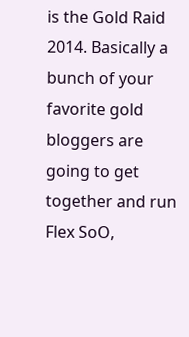is the Gold Raid 2014. Basically a bunch of your favorite gold bloggers are going to get together and run Flex SoO,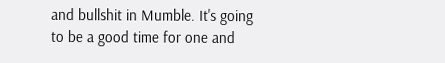and bullshit in Mumble. It's going to be a good time for one and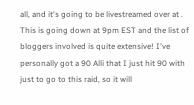all, and it's going to be livestreamed over at . This is going down at 9pm EST and the list of bloggers involved is quite extensive! I've personally got a 90 Alli that I just hit 90 with just to go to this raid, so it will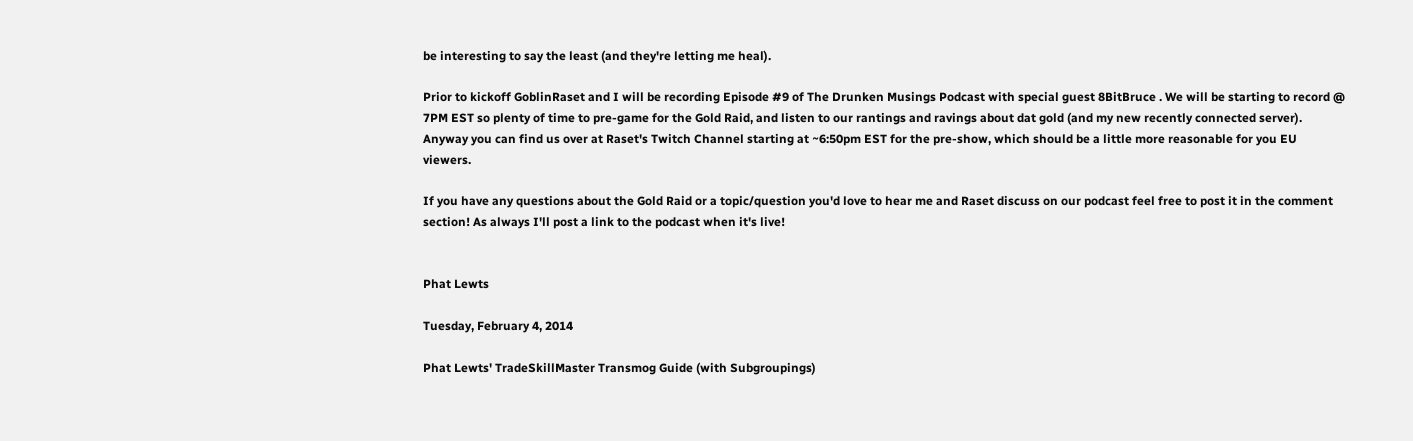be interesting to say the least (and they're letting me heal).

Prior to kickoff GoblinRaset and I will be recording Episode #9 of The Drunken Musings Podcast with special guest 8BitBruce . We will be starting to record @ 7PM EST so plenty of time to pre-game for the Gold Raid, and listen to our rantings and ravings about dat gold (and my new recently connected server). Anyway you can find us over at Raset's Twitch Channel starting at ~6:50pm EST for the pre-show, which should be a little more reasonable for you EU viewers.

If you have any questions about the Gold Raid or a topic/question you'd love to hear me and Raset discuss on our podcast feel free to post it in the comment section! As always I'll post a link to the podcast when it's live!


Phat Lewts

Tuesday, February 4, 2014

Phat Lewts' TradeSkillMaster Transmog Guide (with Subgroupings)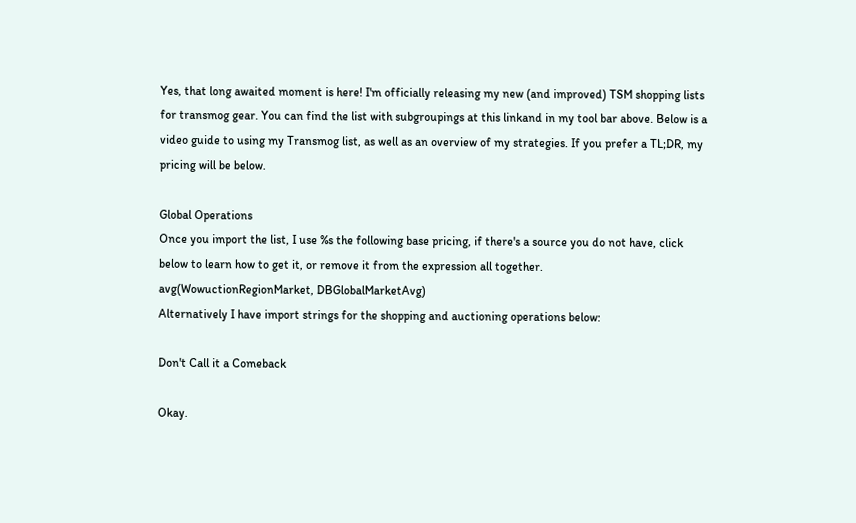Yes, that long awaited moment is here! I'm officially releasing my new (and improved) TSM shopping lists for transmog gear. You can find the list with subgroupings at this linkand in my tool bar above. Below is a video guide to using my Transmog list, as well as an overview of my strategies. If you prefer a TL;DR, my pricing will be below.

Global Operations
Once you import the list, I use %s the following base pricing, if there's a source you do not have, click below to learn how to get it, or remove it from the expression all together.
avg(WowuctionRegionMarket, DBGlobalMarketAvg)
Alternatively I have import strings for the shopping and auctioning operations below:

Don't Call it a Comeback

Okay.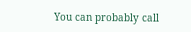You can probably call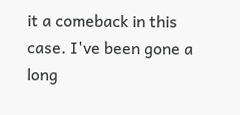it a comeback in this case. I've been gone a long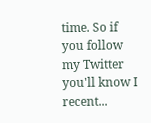time. So if you follow my Twitter you'll know I recent...